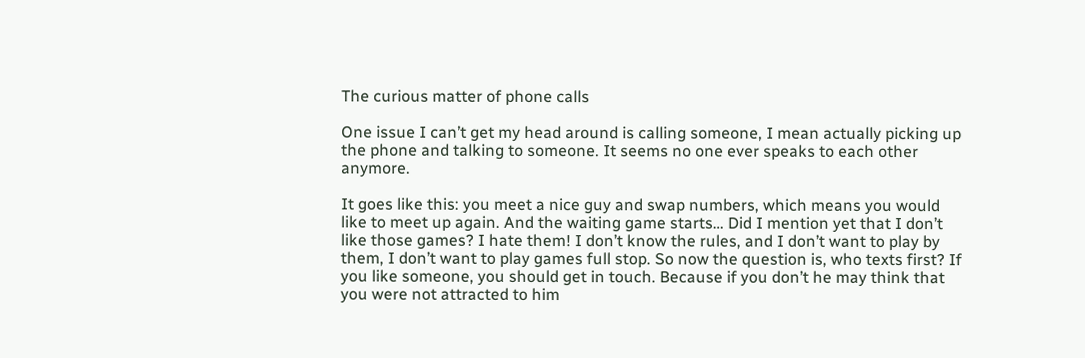The curious matter of phone calls

One issue I can’t get my head around is calling someone, I mean actually picking up the phone and talking to someone. It seems no one ever speaks to each other anymore.

It goes like this: you meet a nice guy and swap numbers, which means you would like to meet up again. And the waiting game starts… Did I mention yet that I don’t like those games? I hate them! I don’t know the rules, and I don’t want to play by them, I don’t want to play games full stop. So now the question is, who texts first? If you like someone, you should get in touch. Because if you don’t he may think that you were not attracted to him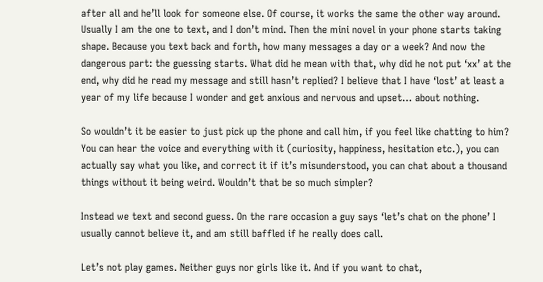after all and he’ll look for someone else. Of course, it works the same the other way around. Usually I am the one to text, and I don’t mind. Then the mini novel in your phone starts taking shape. Because you text back and forth, how many messages a day or a week? And now the dangerous part: the guessing starts. What did he mean with that, why did he not put ‘xx’ at the end, why did he read my message and still hasn’t replied? I believe that I have ‘lost’ at least a year of my life because I wonder and get anxious and nervous and upset… about nothing.

So wouldn’t it be easier to just pick up the phone and call him, if you feel like chatting to him? You can hear the voice and everything with it (curiosity, happiness, hesitation etc.), you can actually say what you like, and correct it if it’s misunderstood, you can chat about a thousand things without it being weird. Wouldn’t that be so much simpler?

Instead we text and second guess. On the rare occasion a guy says ‘let’s chat on the phone’ I usually cannot believe it, and am still baffled if he really does call.

Let’s not play games. Neither guys nor girls like it. And if you want to chat,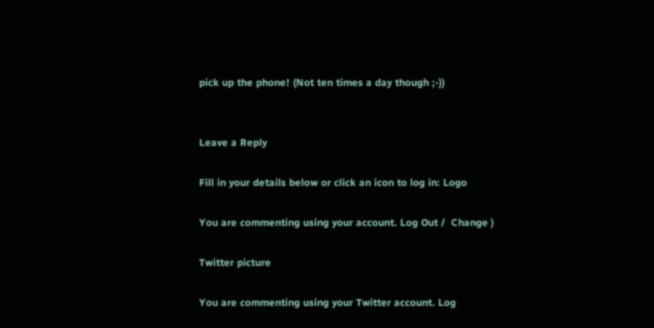pick up the phone! (Not ten times a day though ;-))


Leave a Reply

Fill in your details below or click an icon to log in: Logo

You are commenting using your account. Log Out /  Change )

Twitter picture

You are commenting using your Twitter account. Log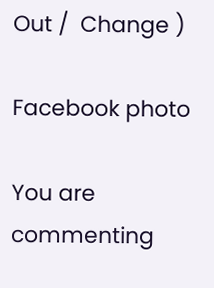Out /  Change )

Facebook photo

You are commenting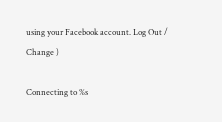using your Facebook account. Log Out /  Change )

Connecting to %s